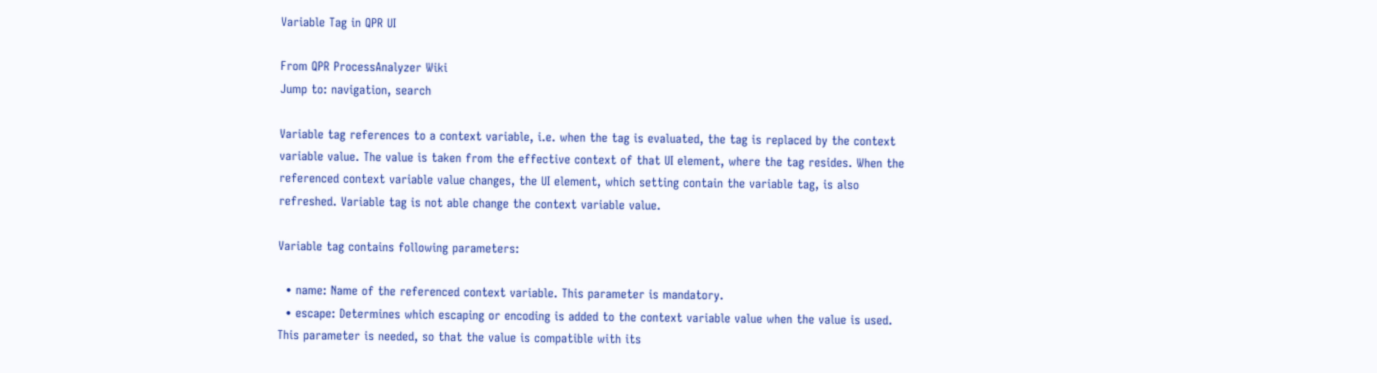Variable Tag in QPR UI

From QPR ProcessAnalyzer Wiki
Jump to: navigation, search

Variable tag references to a context variable, i.e. when the tag is evaluated, the tag is replaced by the context variable value. The value is taken from the effective context of that UI element, where the tag resides. When the referenced context variable value changes, the UI element, which setting contain the variable tag, is also refreshed. Variable tag is not able change the context variable value.

Variable tag contains following parameters:

  • name: Name of the referenced context variable. This parameter is mandatory.
  • escape: Determines which escaping or encoding is added to the context variable value when the value is used. This parameter is needed, so that the value is compatible with its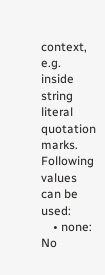context, e.g. inside string literal quotation marks. Following values can be used:
    • none: No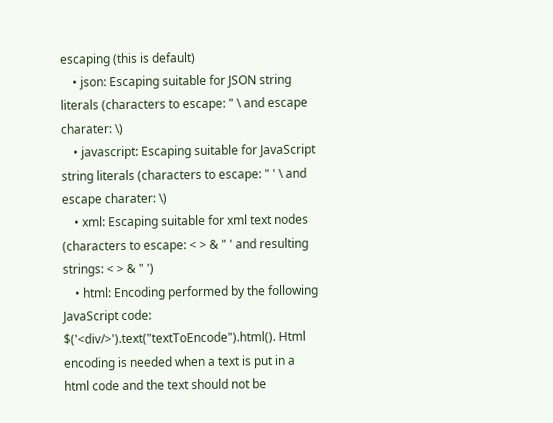escaping (this is default)
    • json: Escaping suitable for JSON string literals (characters to escape: " \ and escape charater: \)
    • javascript: Escaping suitable for JavaScript string literals (characters to escape: " ' \ and escape charater: \)
    • xml: Escaping suitable for xml text nodes (characters to escape: < > & " ' and resulting strings: < > & " ')
    • html: Encoding performed by the following JavaScript code: $('<div/>').text("textToEncode").html(). Html encoding is needed when a text is put in a html code and the text should not be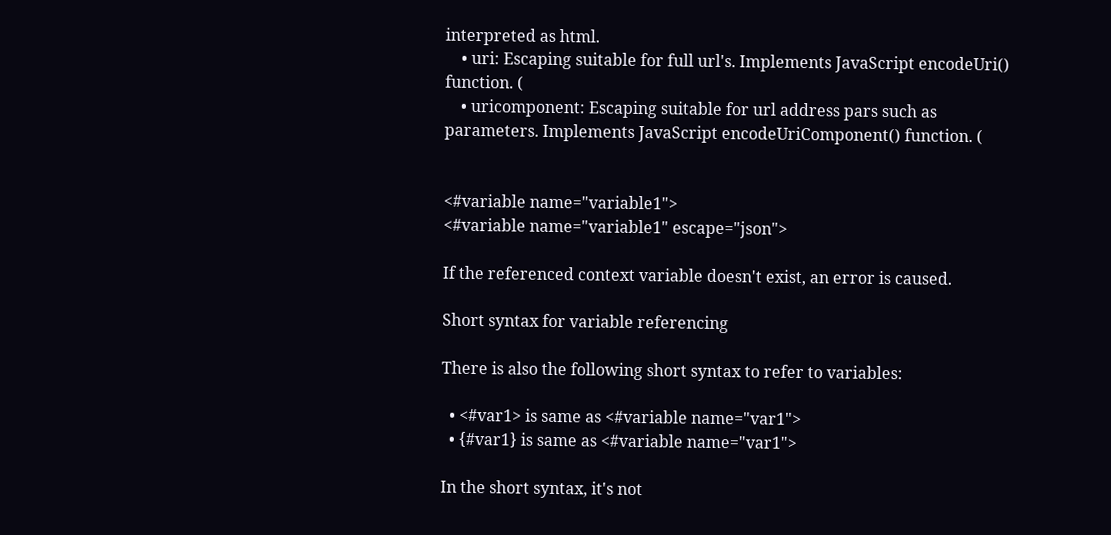interpreted as html.
    • uri: Escaping suitable for full url's. Implements JavaScript encodeUri() function. (
    • uricomponent: Escaping suitable for url address pars such as parameters. Implements JavaScript encodeUriComponent() function. (


<#variable name="variable1">
<#variable name="variable1" escape="json">

If the referenced context variable doesn't exist, an error is caused.

Short syntax for variable referencing

There is also the following short syntax to refer to variables:

  • <#var1> is same as <#variable name="var1">
  • {#var1} is same as <#variable name="var1">

In the short syntax, it's not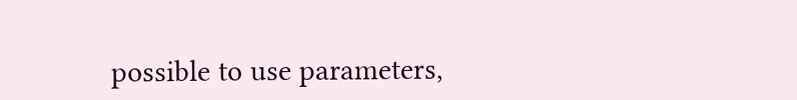possible to use parameters,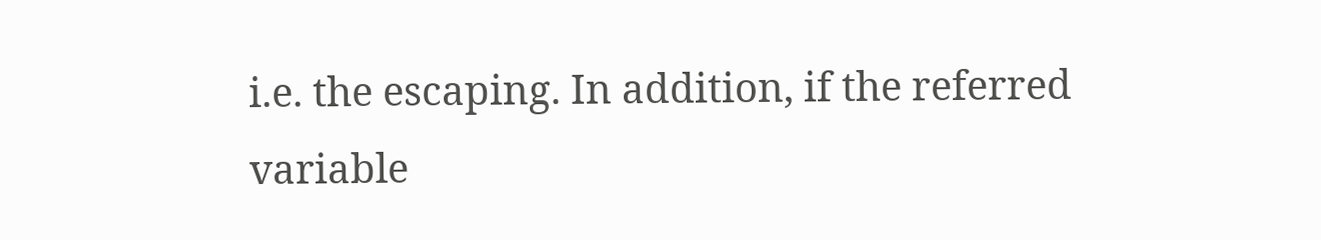i.e. the escaping. In addition, if the referred variable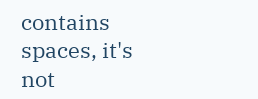contains spaces, it's not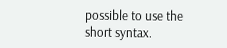possible to use the short syntax.